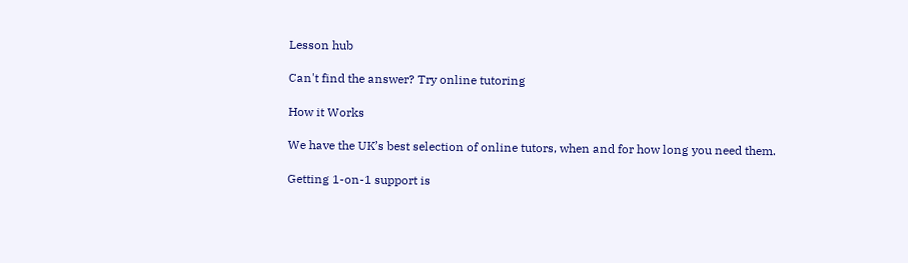Lesson hub

Can't find the answer? Try online tutoring

How it Works

We have the UK’s best selection of online tutors, when and for how long you need them.

Getting 1-on-1 support is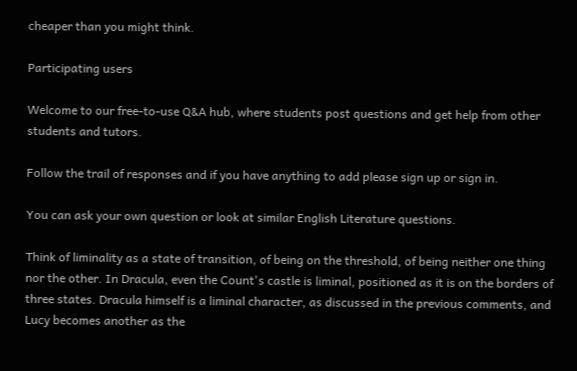cheaper than you might think.

Participating users

Welcome to our free-to-use Q&A hub, where students post questions and get help from other students and tutors.

Follow the trail of responses and if you have anything to add please sign up or sign in.

You can ask your own question or look at similar English Literature questions.

Think of liminality as a state of transition, of being on the threshold, of being neither one thing nor the other. In Dracula, even the Count's castle is liminal, positioned as it is on the borders of three states. Dracula himself is a liminal character, as discussed in the previous comments, and Lucy becomes another as the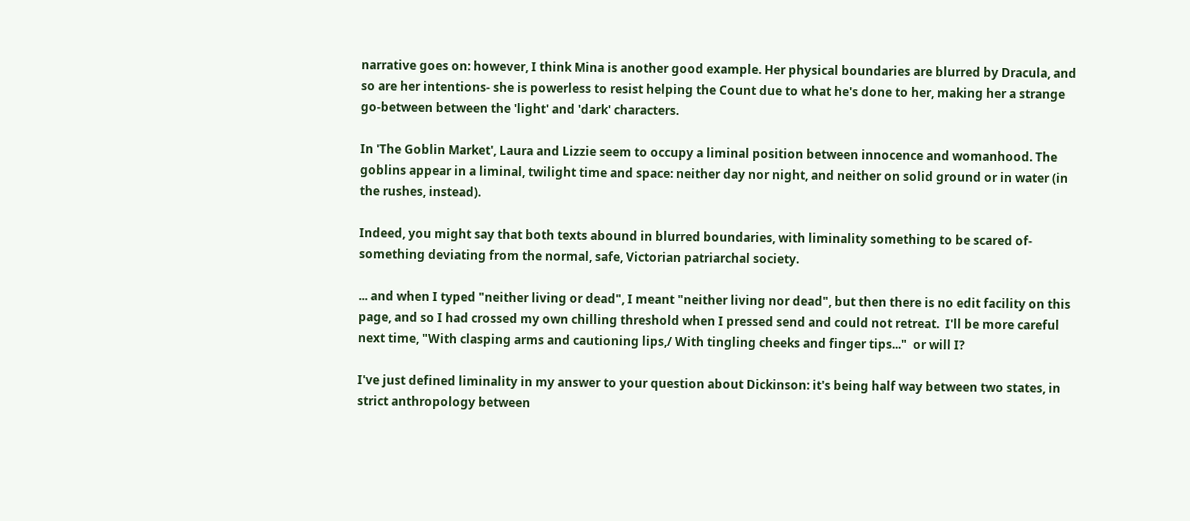narrative goes on: however, I think Mina is another good example. Her physical boundaries are blurred by Dracula, and so are her intentions- she is powerless to resist helping the Count due to what he's done to her, making her a strange go-between between the 'light' and 'dark' characters.

In 'The Goblin Market', Laura and Lizzie seem to occupy a liminal position between innocence and womanhood. The goblins appear in a liminal, twilight time and space: neither day nor night, and neither on solid ground or in water (in the rushes, instead).

Indeed, you might say that both texts abound in blurred boundaries, with liminality something to be scared of- something deviating from the normal, safe, Victorian patriarchal society.

... and when I typed "neither living or dead", I meant "neither living nor dead", but then there is no edit facility on this page, and so I had crossed my own chilling threshold when I pressed send and could not retreat.  I'll be more careful next time, "With clasping arms and cautioning lips,/ With tingling cheeks and finger tips..."  or will I?

I've just defined liminality in my answer to your question about Dickinson: it's being half way between two states, in strict anthropology between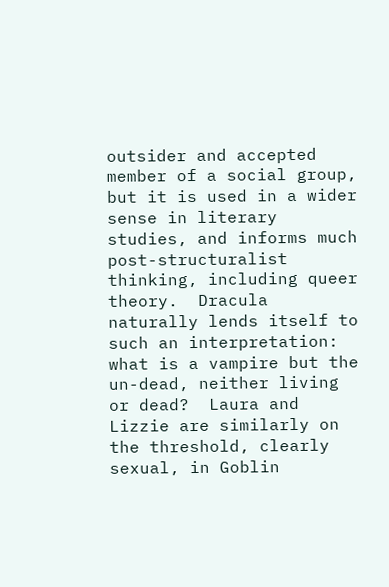outsider and accepted member of a social group, but it is used in a wider sense in literary studies, and informs much post-structuralist thinking, including queer theory.  Dracula naturally lends itself to such an interpretation: what is a vampire but the un-dead, neither living or dead?  Laura and Lizzie are similarly on the threshold, clearly sexual, in Goblin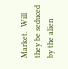Market.  Will they be seduced by the alien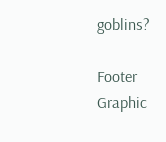goblins?

Footer Graphic